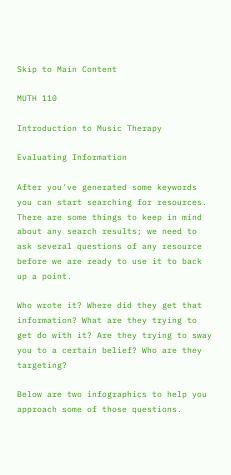Skip to Main Content

MUTH 110

Introduction to Music Therapy

Evaluating Information

After you've generated some keywords you can start searching for resources. There are some things to keep in mind about any search results; we need to ask several questions of any resource before we are ready to use it to back up a point.

Who wrote it? Where did they get that information? What are they trying to get do with it? Are they trying to sway you to a certain belief? Who are they targeting?

Below are two infographics to help you approach some of those questions.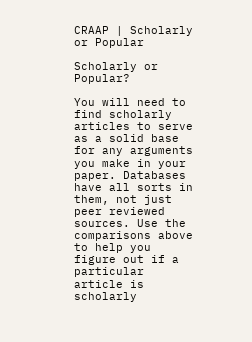CRAAP | Scholarly or Popular

Scholarly or Popular?

You will need to find scholarly articles to serve as a solid base for any arguments you make in your paper. Databases have all sorts in them, not just peer reviewed sources. Use the comparisons above to help you figure out if a particular article is scholarly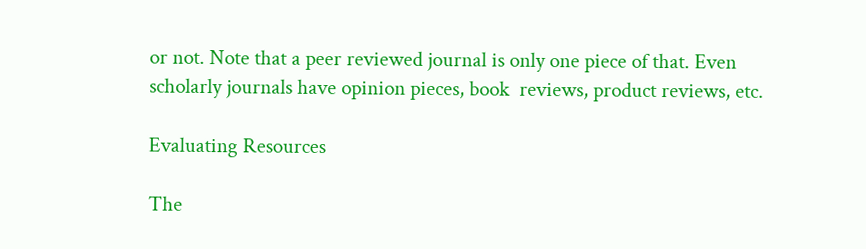or not. Note that a peer reviewed journal is only one piece of that. Even scholarly journals have opinion pieces, book  reviews, product reviews, etc.

Evaluating Resources

The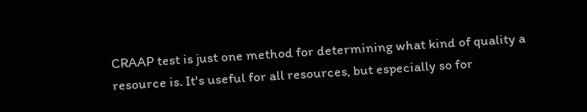CRAAP test is just one method for determining what kind of quality a resource is. It's useful for all resources, but especially so for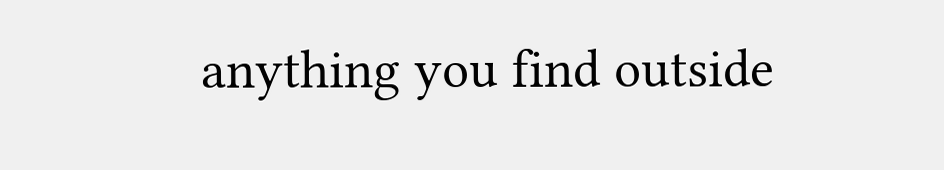anything you find outside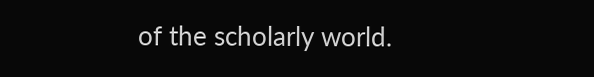of the scholarly world.